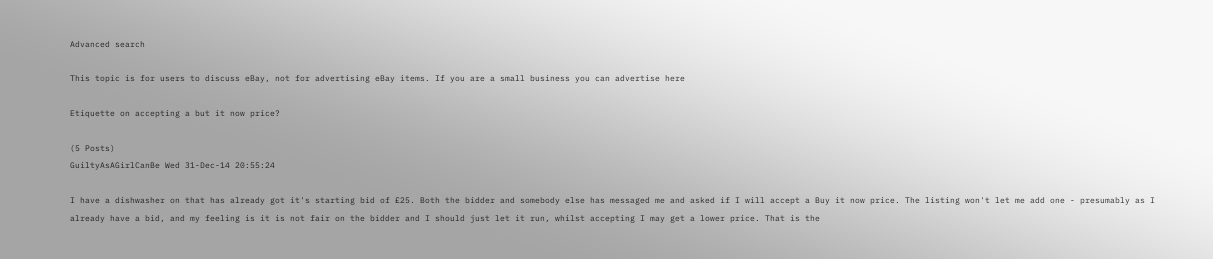Advanced search

This topic is for users to discuss eBay, not for advertising eBay items. If you are a small business you can advertise here

Etiquette on accepting a but it now price?

(5 Posts)
GuiltyAsAGirlCanBe Wed 31-Dec-14 20:55:24

I have a dishwasher on that has already got it's starting bid of £25. Both the bidder and somebody else has messaged me and asked if I will accept a Buy it now price. The listing won't let me add one - presumably as I already have a bid, and my feeling is it is not fair on the bidder and I should just let it run, whilst accepting I may get a lower price. That is the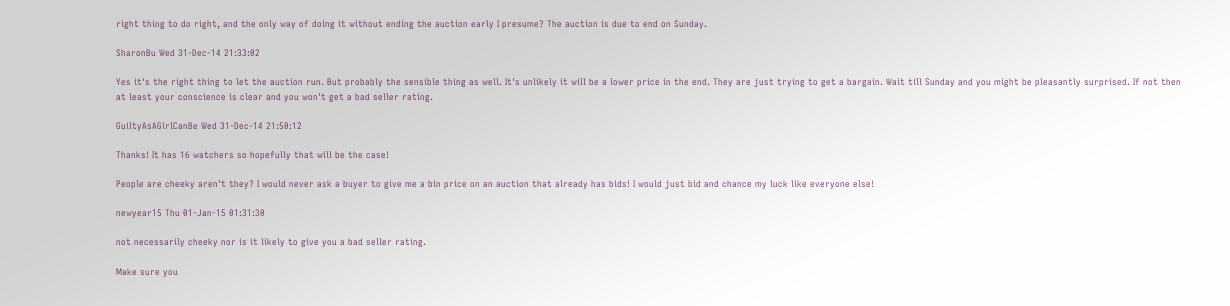right thing to do right, and the only way of doing it without ending the auction early I presume? The auction is due to end on Sunday.

SharonBu Wed 31-Dec-14 21:33:02

Yes it's the right thing to let the auction run. But probably the sensible thing as well. It's unlikely it will be a lower price in the end. They are just trying to get a bargain. Wait till Sunday and you might be pleasantly surprised. If not then at least your conscience is clear and you won't get a bad seller rating.

GuiltyAsAGirlCanBe Wed 31-Dec-14 21:50:12

Thanks! It has 16 watchers so hopefully that will be the case!

People are cheeky aren't they? I would never ask a buyer to give me a bin price on an auction that already has bids! I would just bid and chance my luck like everyone else!

newyear15 Thu 01-Jan-15 01:31:30

not necessarily cheeky nor is it likely to give you a bad seller rating.

Make sure you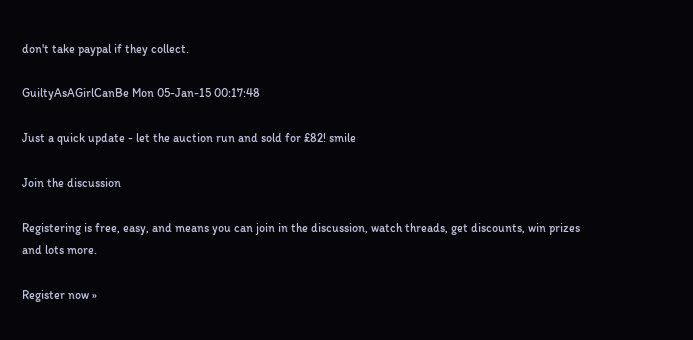don't take paypal if they collect.

GuiltyAsAGirlCanBe Mon 05-Jan-15 00:17:48

Just a quick update - let the auction run and sold for £82! smile

Join the discussion

Registering is free, easy, and means you can join in the discussion, watch threads, get discounts, win prizes and lots more.

Register now »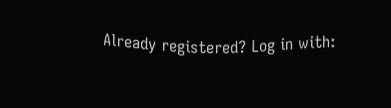Already registered? Log in with: